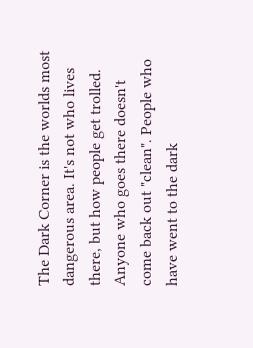The Dark Corner is the worlds most dangerous area. It's not who lives there, but how people get trolled. Anyone who goes there doesn't come back out "clean". People who have went to the dark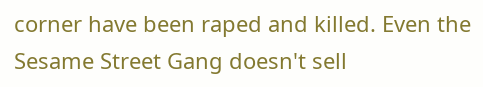corner have been raped and killed. Even the Sesame Street Gang doesn't sell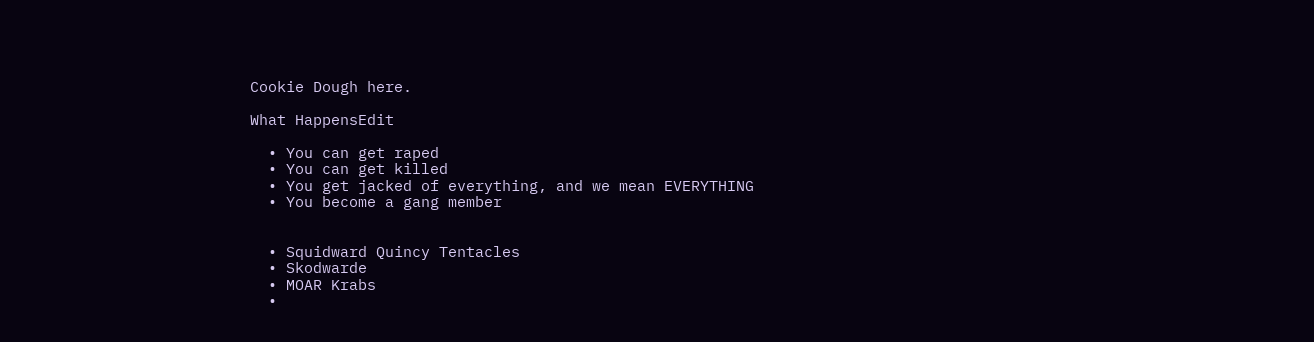Cookie Dough here.

What HappensEdit

  • You can get raped
  • You can get killed
  • You get jacked of everything, and we mean EVERYTHING
  • You become a gang member


  • Squidward Quincy Tentacles
  • Skodwarde
  • MOAR Krabs
  •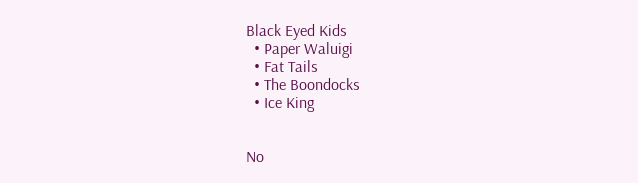Black Eyed Kids
  • Paper Waluigi
  • Fat Tails
  • The Boondocks
  • Ice King


No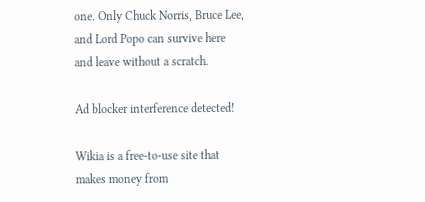one. Only Chuck Norris, Bruce Lee, and Lord Popo can survive here and leave without a scratch.

Ad blocker interference detected!

Wikia is a free-to-use site that makes money from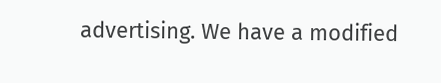advertising. We have a modified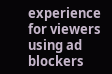experience for viewers using ad blockers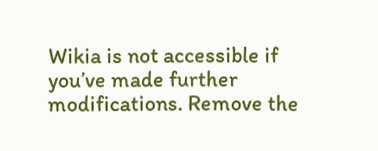Wikia is not accessible if you’ve made further modifications. Remove the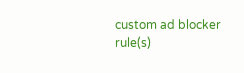custom ad blocker rule(s)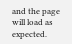and the page will load as expected.